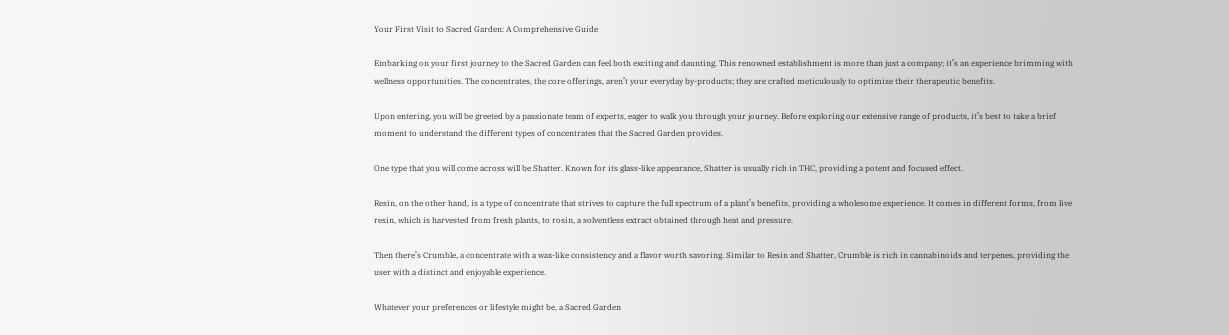Your First Visit to Sacred Garden: A Comprehensive Guide

Embarking on your first journey to the Sacred Garden can feel both exciting and daunting. This renowned establishment is more than just a company; it’s an experience brimming with wellness opportunities. The concentrates, the core offerings, aren’t your everyday by-products; they are crafted meticulously to optimize their therapeutic benefits.

Upon entering, you will be greeted by a passionate team of experts, eager to walk you through your journey. Before exploring our extensive range of products, it’s best to take a brief moment to understand the different types of concentrates that the Sacred Garden provides.

One type that you will come across will be Shatter. Known for its glass-like appearance, Shatter is usually rich in THC, providing a potent and focused effect.

Resin, on the other hand, is a type of concentrate that strives to capture the full spectrum of a plant’s benefits, providing a wholesome experience. It comes in different forms, from live resin, which is harvested from fresh plants, to rosin, a solventless extract obtained through heat and pressure.

Then there’s Crumble, a concentrate with a wax-like consistency and a flavor worth savoring. Similar to Resin and Shatter, Crumble is rich in cannabinoids and terpenes, providing the user with a distinct and enjoyable experience.

Whatever your preferences or lifestyle might be, a Sacred Garden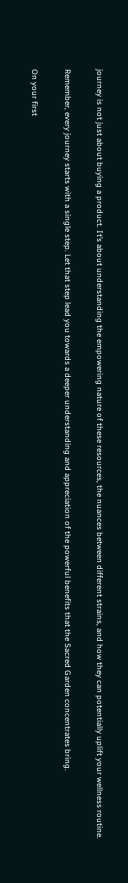journey is not just about buying a product. It’s about understanding the empowering nature of these resources, the nuances between different strains, and how they can potentially uplift your wellness routine.

Remember, every journey starts with a single step. Let that step lead you towards a deeper understanding and appreciation of the powerful benefits that the Sacred Garden concentrates bring.

On your first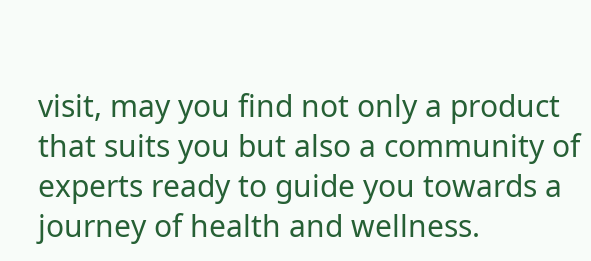visit, may you find not only a product that suits you but also a community of experts ready to guide you towards a journey of health and wellness.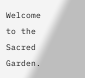Welcome to the Sacred Garden.